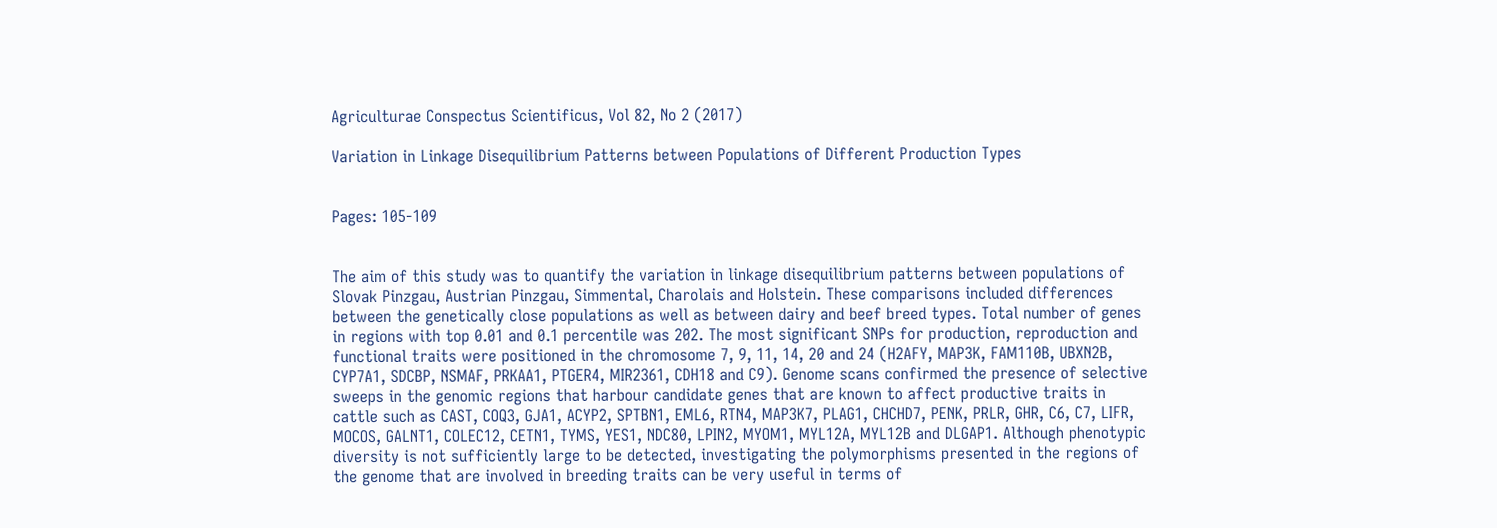Agriculturae Conspectus Scientificus, Vol 82, No 2 (2017)

Variation in Linkage Disequilibrium Patterns between Populations of Different Production Types


Pages: 105-109


The aim of this study was to quantify the variation in linkage disequilibrium patterns between populations of Slovak Pinzgau, Austrian Pinzgau, Simmental, Charolais and Holstein. These comparisons included differences between the genetically close populations as well as between dairy and beef breed types. Total number of genes in regions with top 0.01 and 0.1 percentile was 202. The most significant SNPs for production, reproduction and functional traits were positioned in the chromosome 7, 9, 11, 14, 20 and 24 (H2AFY, MAP3K, FAM110B, UBXN2B, CYP7A1, SDCBP, NSMAF, PRKAA1, PTGER4, MIR2361, CDH18 and C9). Genome scans confirmed the presence of selective sweeps in the genomic regions that harbour candidate genes that are known to affect productive traits in cattle such as CAST, COQ3, GJA1, ACYP2, SPTBN1, EML6, RTN4, MAP3K7, PLAG1, CHCHD7, PENK, PRLR, GHR, C6, C7, LIFR, MOCOS, GALNT1, COLEC12, CETN1, TYMS, YES1, NDC80, LPIN2, MYOM1, MYL12A, MYL12B and DLGAP1. Although phenotypic diversity is not sufficiently large to be detected, investigating the polymorphisms presented in the regions of the genome that are involved in breeding traits can be very useful in terms of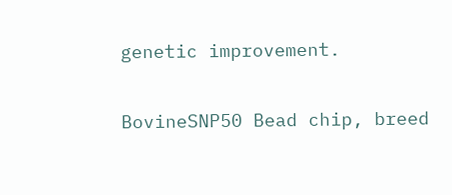genetic improvement.


BovineSNP50 Bead chip, breed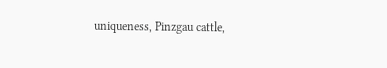uniqueness, Pinzgau cattle,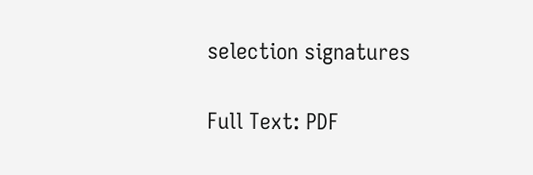selection signatures

Full Text: PDF